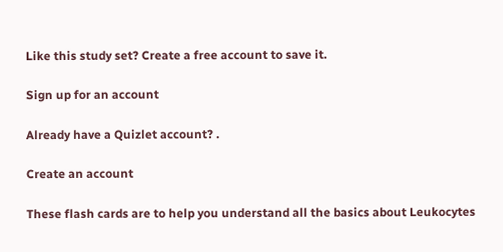Like this study set? Create a free account to save it.

Sign up for an account

Already have a Quizlet account? .

Create an account

These flash cards are to help you understand all the basics about Leukocytes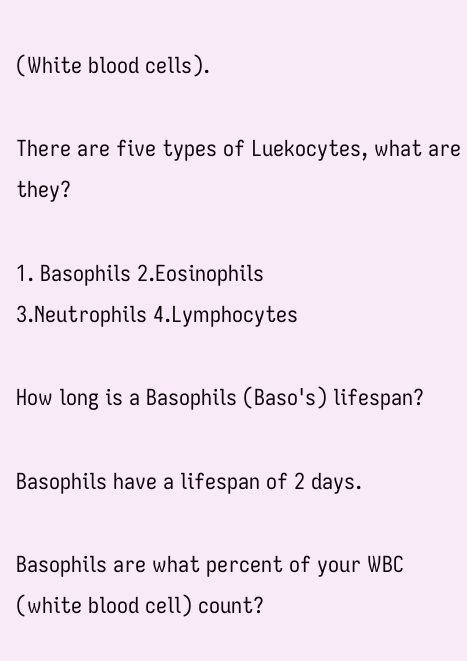(White blood cells).

There are five types of Luekocytes, what are they?

1. Basophils 2.Eosinophils
3.Neutrophils 4.Lymphocytes

How long is a Basophils (Baso's) lifespan?

Basophils have a lifespan of 2 days.

Basophils are what percent of your WBC (white blood cell) count?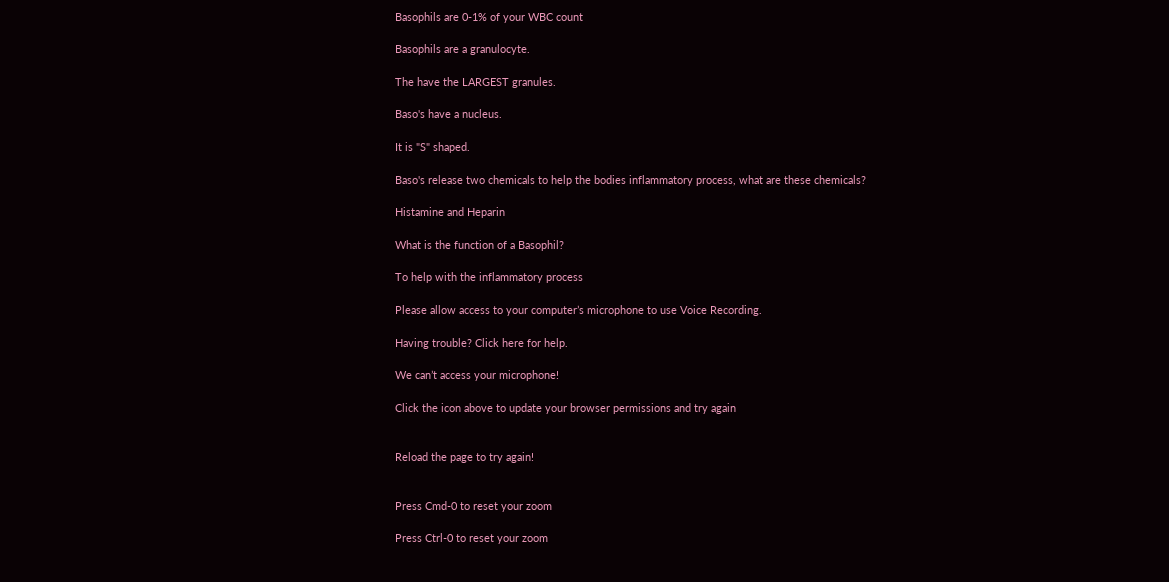Basophils are 0-1% of your WBC count

Basophils are a granulocyte.

The have the LARGEST granules.

Baso's have a nucleus.

It is "S" shaped.

Baso's release two chemicals to help the bodies inflammatory process, what are these chemicals?

Histamine and Heparin

What is the function of a Basophil?

To help with the inflammatory process

Please allow access to your computer’s microphone to use Voice Recording.

Having trouble? Click here for help.

We can’t access your microphone!

Click the icon above to update your browser permissions and try again


Reload the page to try again!


Press Cmd-0 to reset your zoom

Press Ctrl-0 to reset your zoom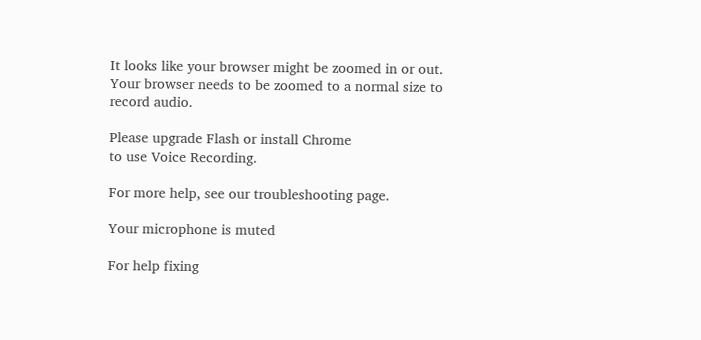It looks like your browser might be zoomed in or out. Your browser needs to be zoomed to a normal size to record audio.

Please upgrade Flash or install Chrome
to use Voice Recording.

For more help, see our troubleshooting page.

Your microphone is muted

For help fixing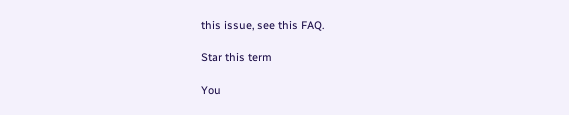this issue, see this FAQ.

Star this term

You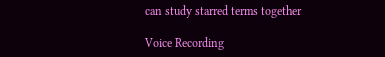can study starred terms together

Voice Recording